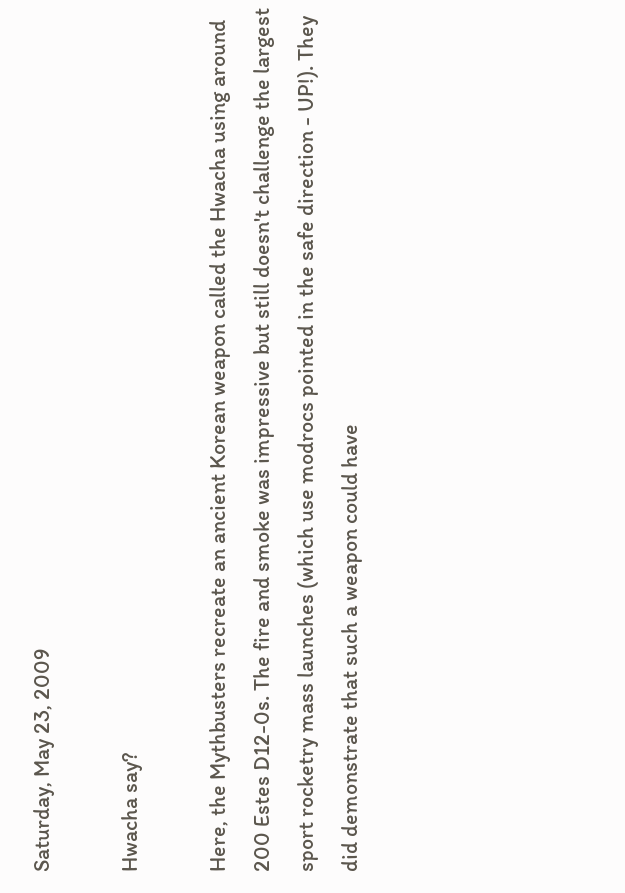Saturday, May 23, 2009

Hwacha say?

Here, the Mythbusters recreate an ancient Korean weapon called the Hwacha using around 200 Estes D12-0s. The fire and smoke was impressive but still doesn't challenge the largest sport rocketry mass launches (which use modrocs pointed in the safe direction - UP!). They did demonstrate that such a weapon could have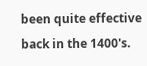been quite effective back in the 1400's.